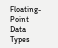Floating-Point Data Types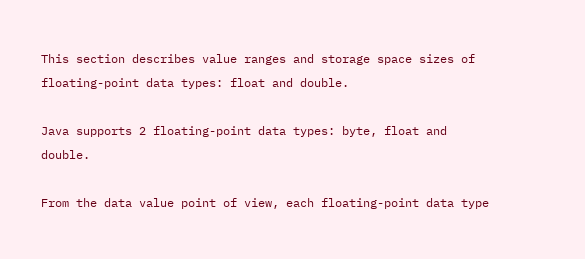This section describes value ranges and storage space sizes of floating-point data types: float and double.

Java supports 2 floating-point data types: byte, float and double.

From the data value point of view, each floating-point data type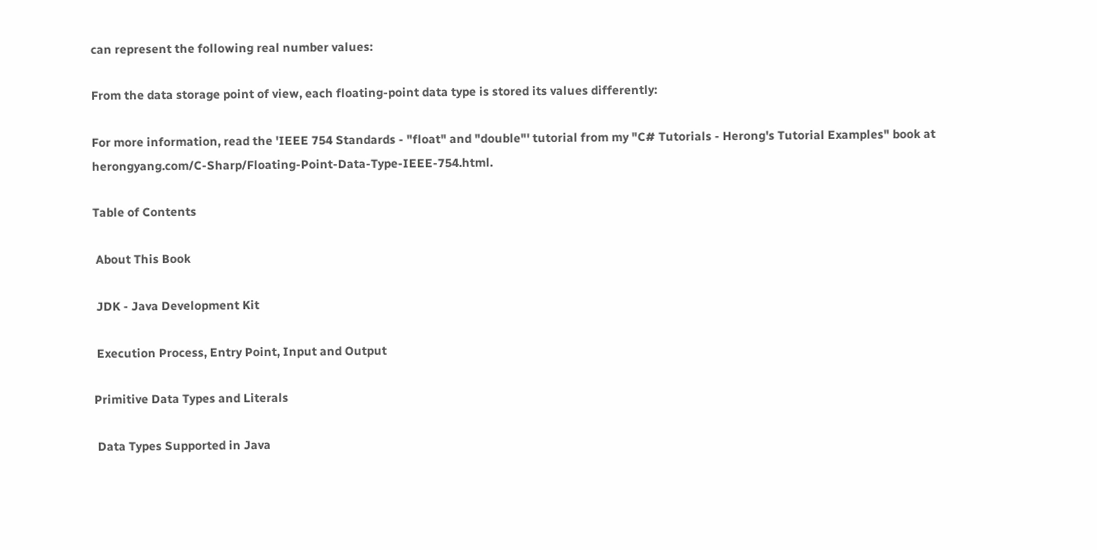can represent the following real number values:

From the data storage point of view, each floating-point data type is stored its values differently:

For more information, read the 'IEEE 754 Standards - "float" and "double"' tutorial from my "C# Tutorials - Herong's Tutorial Examples" book at herongyang.com/C-Sharp/Floating-Point-Data-Type-IEEE-754.html.

Table of Contents

 About This Book

 JDK - Java Development Kit

 Execution Process, Entry Point, Input and Output

Primitive Data Types and Literals

 Data Types Supported in Java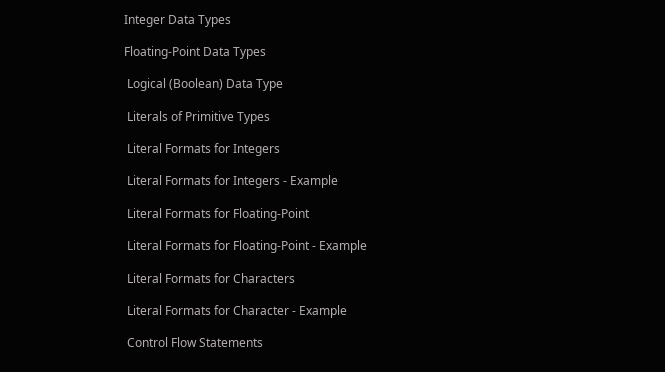Integer Data Types

Floating-Point Data Types

 Logical (Boolean) Data Type

 Literals of Primitive Types

 Literal Formats for Integers

 Literal Formats for Integers - Example

 Literal Formats for Floating-Point

 Literal Formats for Floating-Point - Example

 Literal Formats for Characters

 Literal Formats for Character - Example

 Control Flow Statements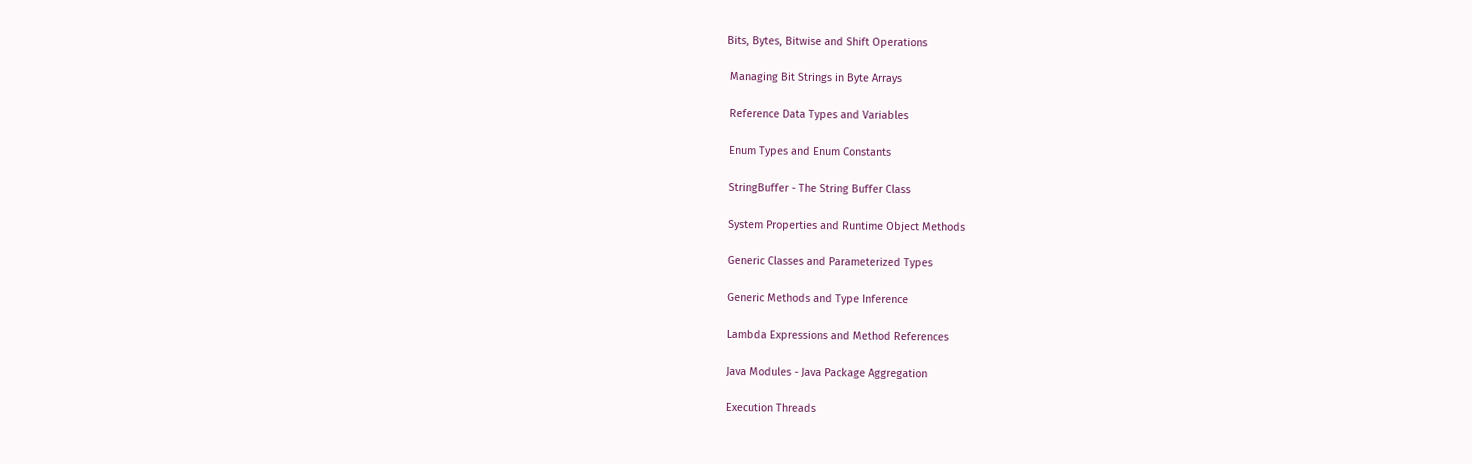Bits, Bytes, Bitwise and Shift Operations

 Managing Bit Strings in Byte Arrays

 Reference Data Types and Variables

 Enum Types and Enum Constants

 StringBuffer - The String Buffer Class

 System Properties and Runtime Object Methods

 Generic Classes and Parameterized Types

 Generic Methods and Type Inference

 Lambda Expressions and Method References

 Java Modules - Java Package Aggregation

 Execution Threads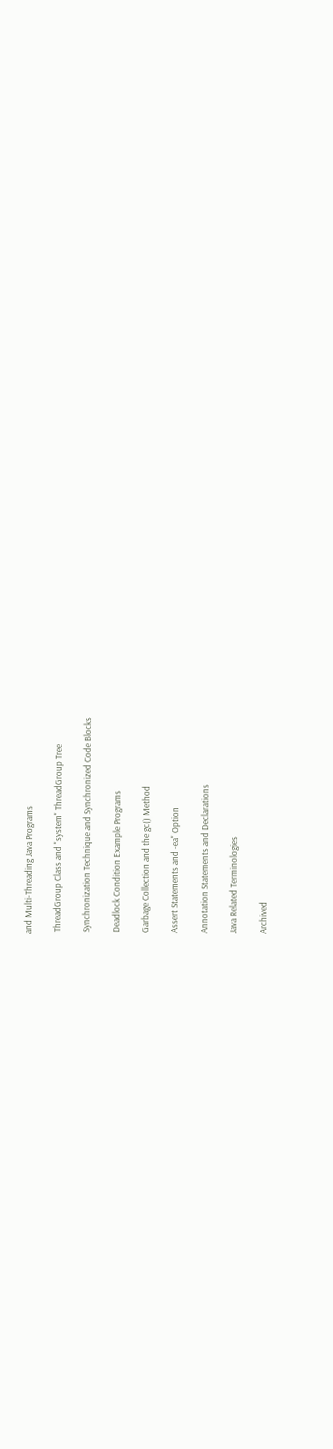and Multi-Threading Java Programs

 ThreadGroup Class and "system" ThreadGroup Tree

 Synchronization Technique and Synchronized Code Blocks

 Deadlock Condition Example Programs

 Garbage Collection and the gc() Method

 Assert Statements and -ea" Option

 Annotation Statements and Declarations

 Java Related Terminologies

 Archived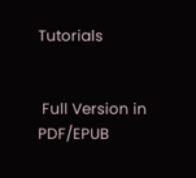Tutorials


 Full Version in PDF/EPUB